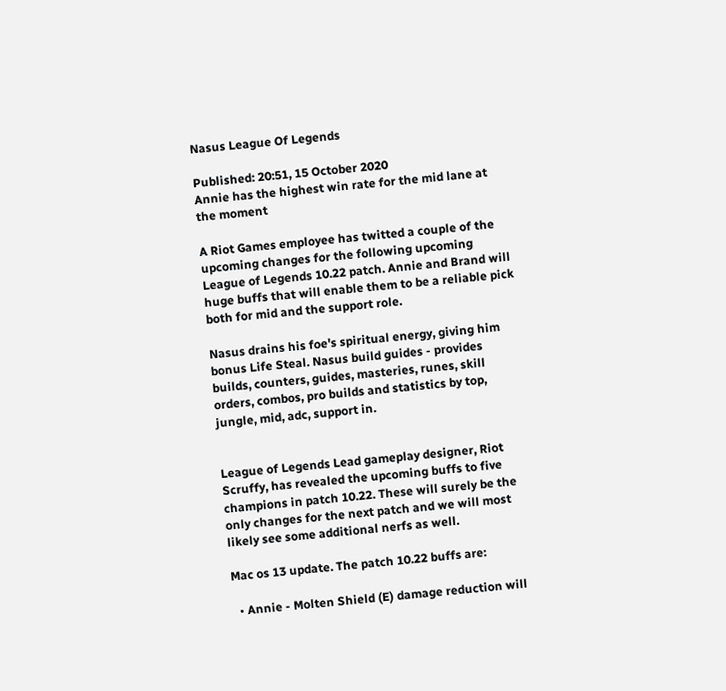Nasus League Of Legends

Published: 20:51, 15 October 2020
Annie has the highest win rate for the mid lane at the moment

A Riot Games employee has twitted a couple of the upcoming changes for the following upcoming League of Legends 10.22 patch. Annie and Brand will huge buffs that will enable them to be a reliable pick both for mid and the support role.

Nasus drains his foe's spiritual energy, giving him bonus Life Steal. Nasus build guides - provides builds, counters, guides, masteries, runes, skill orders, combos, pro builds and statistics by top, jungle, mid, adc, support in.


League of Legends Lead gameplay designer, Riot Scruffy, has revealed the upcoming buffs to five champions in patch 10.22. These will surely be the only changes for the next patch and we will most likely see some additional nerfs as well.

Mac os 13 update. The patch 10.22 buffs are:

  • Annie - Molten Shield (E) damage reduction will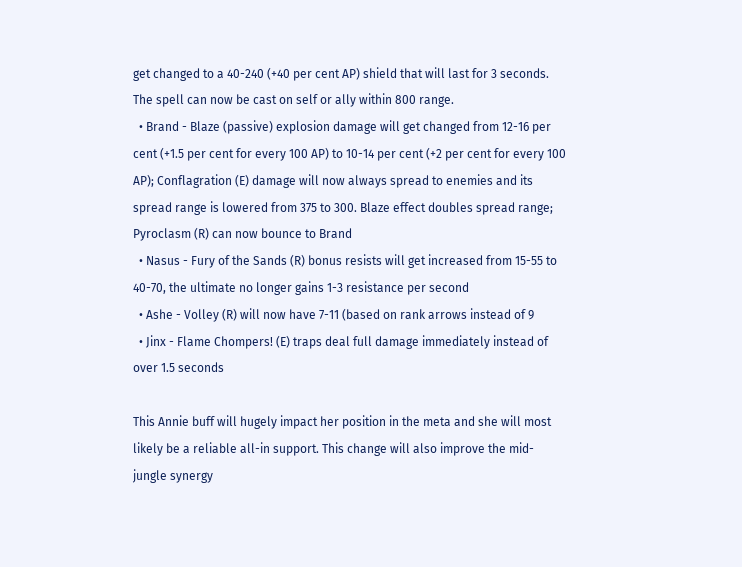get changed to a 40-240 (+40 per cent AP) shield that will last for 3 seconds. The spell can now be cast on self or ally within 800 range.
  • Brand - Blaze (passive) explosion damage will get changed from 12-16 per cent (+1.5 per cent for every 100 AP) to 10-14 per cent (+2 per cent for every 100 AP); Conflagration (E) damage will now always spread to enemies and its spread range is lowered from 375 to 300. Blaze effect doubles spread range; Pyroclasm (R) can now bounce to Brand
  • Nasus - Fury of the Sands (R) bonus resists will get increased from 15-55 to 40-70, the ultimate no longer gains 1-3 resistance per second
  • Ashe - Volley (R) will now have 7-11 (based on rank arrows instead of 9
  • Jinx - Flame Chompers! (E) traps deal full damage immediately instead of over 1.5 seconds

This Annie buff will hugely impact her position in the meta and she will most likely be a reliable all-in support. This change will also improve the mid-jungle synergy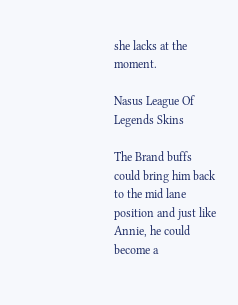she lacks at the moment.

Nasus League Of Legends Skins

The Brand buffs could bring him back to the mid lane position and just like Annie, he could become a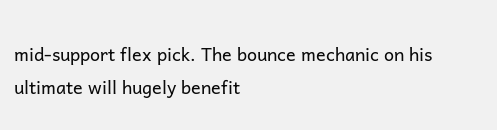mid-support flex pick. The bounce mechanic on his ultimate will hugely benefit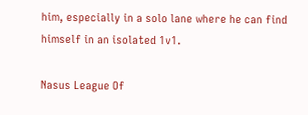him, especially in a solo lane where he can find himself in an isolated 1v1.

Nasus League Of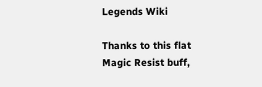Legends Wiki

Thanks to this flat Magic Resist buff,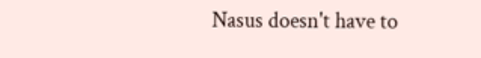Nasus doesn't have to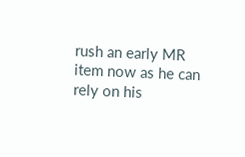rush an early MR item now as he can rely on his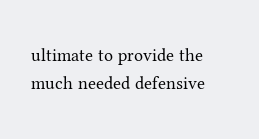ultimate to provide the much needed defensive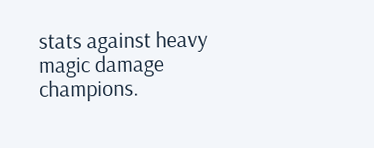stats against heavy magic damage champions.